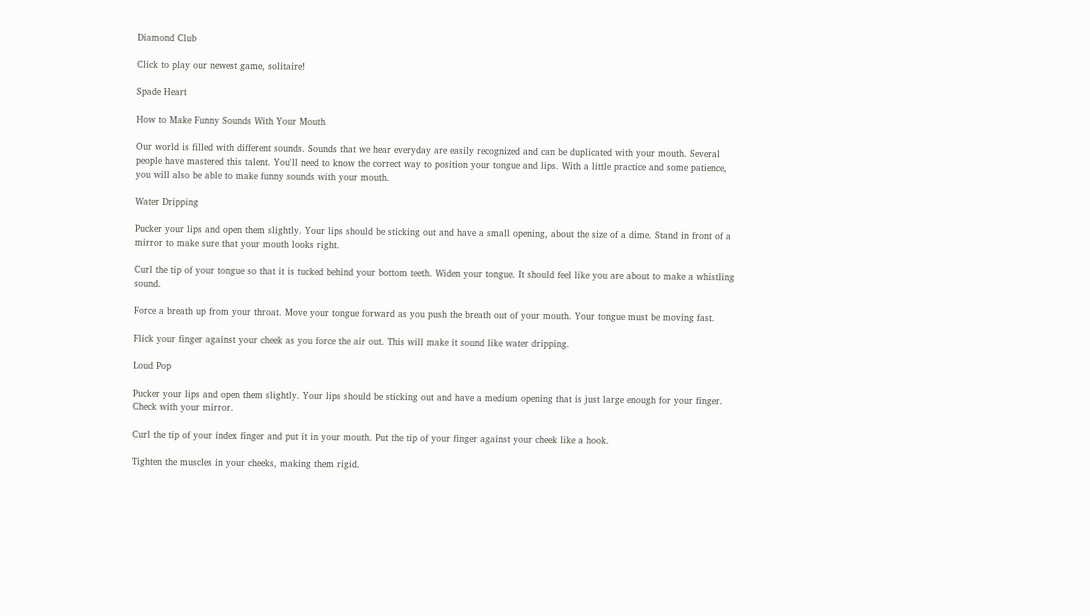Diamond Club

Click to play our newest game, solitaire!

Spade Heart

How to Make Funny Sounds With Your Mouth

Our world is filled with different sounds. Sounds that we hear everyday are easily recognized and can be duplicated with your mouth. Several people have mastered this talent. You'll need to know the correct way to position your tongue and lips. With a little practice and some patience, you will also be able to make funny sounds with your mouth.

Water Dripping

Pucker your lips and open them slightly. Your lips should be sticking out and have a small opening, about the size of a dime. Stand in front of a mirror to make sure that your mouth looks right.

Curl the tip of your tongue so that it is tucked behind your bottom teeth. Widen your tongue. It should feel like you are about to make a whistling sound.

Force a breath up from your throat. Move your tongue forward as you push the breath out of your mouth. Your tongue must be moving fast.

Flick your finger against your cheek as you force the air out. This will make it sound like water dripping.

Loud Pop

Pucker your lips and open them slightly. Your lips should be sticking out and have a medium opening that is just large enough for your finger. Check with your mirror.

Curl the tip of your index finger and put it in your mouth. Put the tip of your finger against your cheek like a hook.

Tighten the muscles in your cheeks, making them rigid.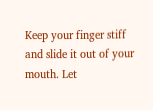Keep your finger stiff and slide it out of your mouth. Let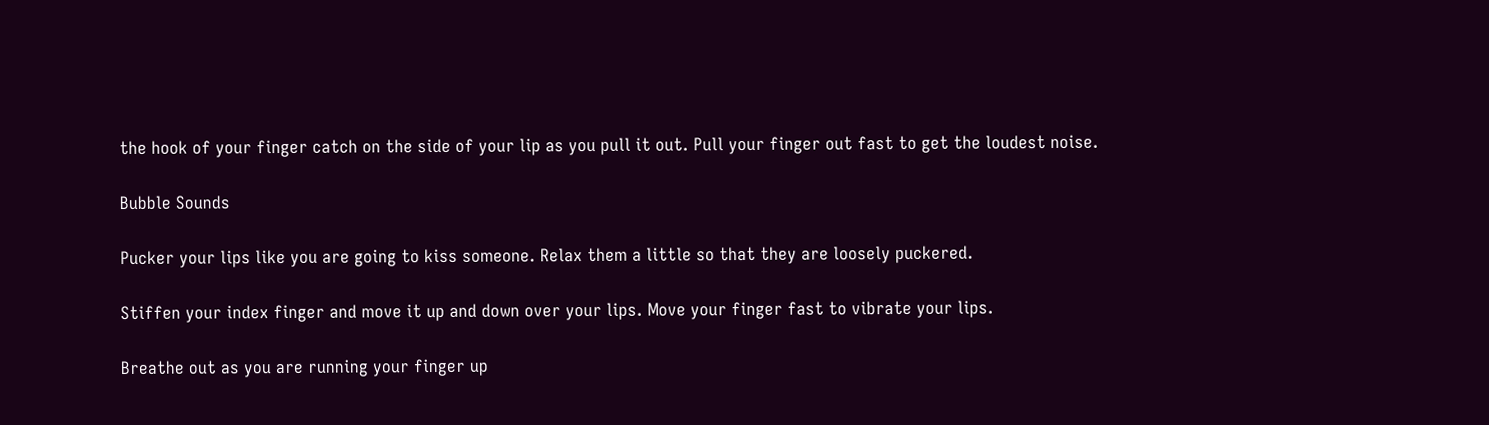the hook of your finger catch on the side of your lip as you pull it out. Pull your finger out fast to get the loudest noise.

Bubble Sounds

Pucker your lips like you are going to kiss someone. Relax them a little so that they are loosely puckered.

Stiffen your index finger and move it up and down over your lips. Move your finger fast to vibrate your lips.

Breathe out as you are running your finger up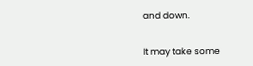and down.


It may take some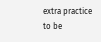extra practice to be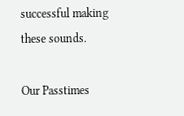successful making these sounds.

Our Passtimes